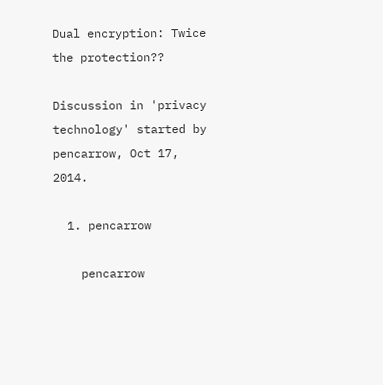Dual encryption: Twice the protection??

Discussion in 'privacy technology' started by pencarrow, Oct 17, 2014.

  1. pencarrow

    pencarrow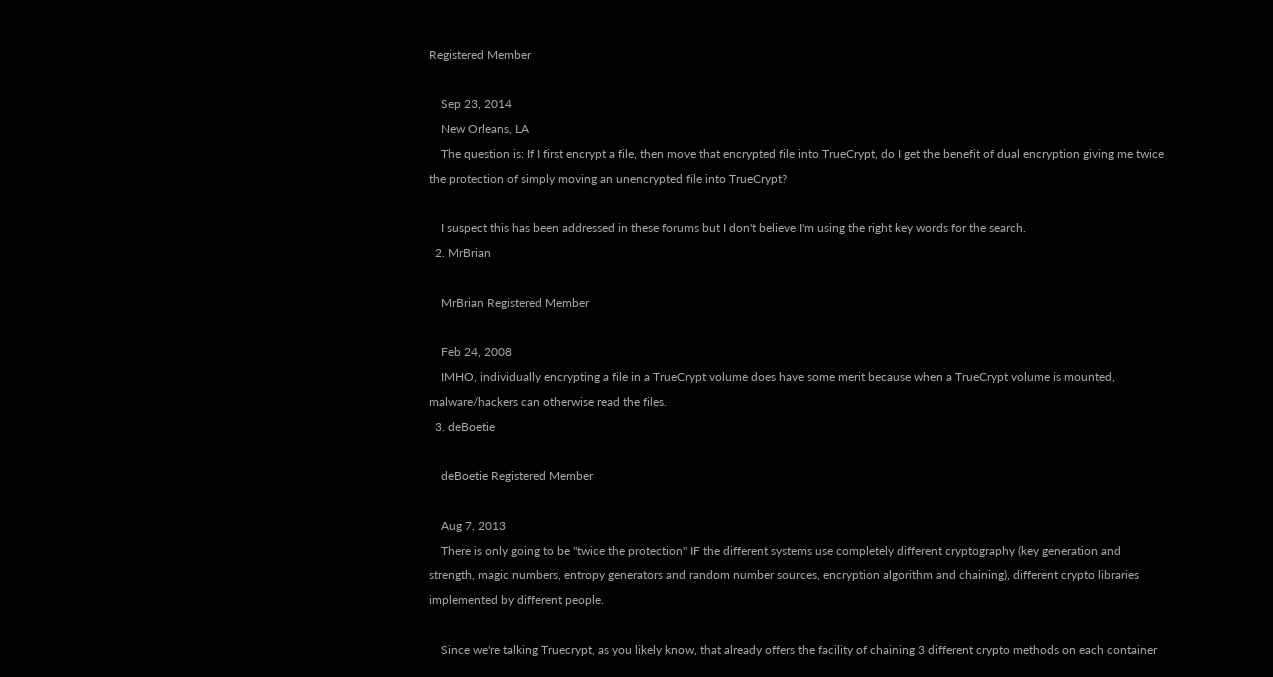Registered Member

    Sep 23, 2014
    New Orleans, LA
    The question is: If I first encrypt a file, then move that encrypted file into TrueCrypt, do I get the benefit of dual encryption giving me twice the protection of simply moving an unencrypted file into TrueCrypt?

    I suspect this has been addressed in these forums but I don't believe I'm using the right key words for the search.
  2. MrBrian

    MrBrian Registered Member

    Feb 24, 2008
    IMHO, individually encrypting a file in a TrueCrypt volume does have some merit because when a TrueCrypt volume is mounted, malware/hackers can otherwise read the files.
  3. deBoetie

    deBoetie Registered Member

    Aug 7, 2013
    There is only going to be "twice the protection" IF the different systems use completely different cryptography (key generation and strength, magic numbers, entropy generators and random number sources, encryption algorithm and chaining), different crypto libraries implemented by different people.

    Since we're talking Truecrypt, as you likely know, that already offers the facility of chaining 3 different crypto methods on each container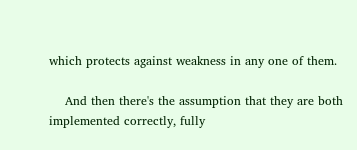which protects against weakness in any one of them.

    And then there's the assumption that they are both implemented correctly, fully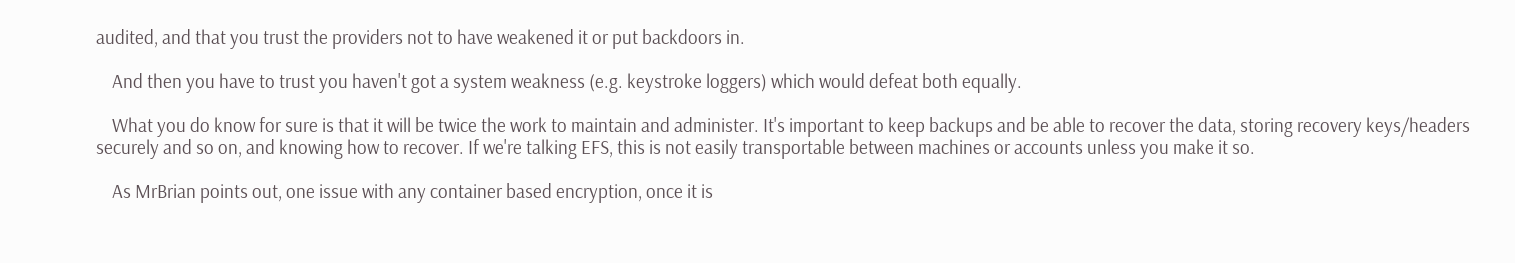audited, and that you trust the providers not to have weakened it or put backdoors in.

    And then you have to trust you haven't got a system weakness (e.g. keystroke loggers) which would defeat both equally.

    What you do know for sure is that it will be twice the work to maintain and administer. It's important to keep backups and be able to recover the data, storing recovery keys/headers securely and so on, and knowing how to recover. If we're talking EFS, this is not easily transportable between machines or accounts unless you make it so.

    As MrBrian points out, one issue with any container based encryption, once it is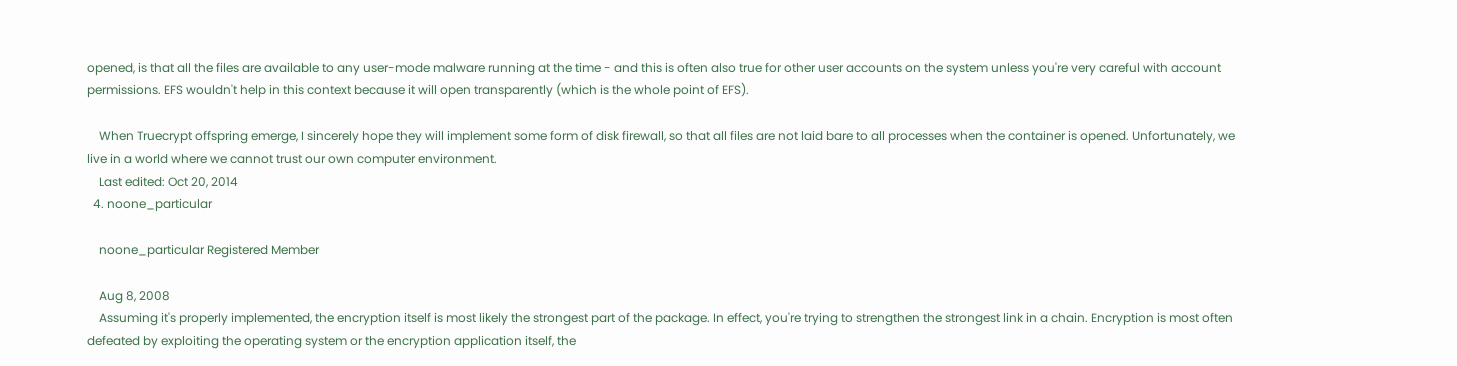opened, is that all the files are available to any user-mode malware running at the time - and this is often also true for other user accounts on the system unless you're very careful with account permissions. EFS wouldn't help in this context because it will open transparently (which is the whole point of EFS).

    When Truecrypt offspring emerge, I sincerely hope they will implement some form of disk firewall, so that all files are not laid bare to all processes when the container is opened. Unfortunately, we live in a world where we cannot trust our own computer environment.
    Last edited: Oct 20, 2014
  4. noone_particular

    noone_particular Registered Member

    Aug 8, 2008
    Assuming it's properly implemented, the encryption itself is most likely the strongest part of the package. In effect, you're trying to strengthen the strongest link in a chain. Encryption is most often defeated by exploiting the operating system or the encryption application itself, the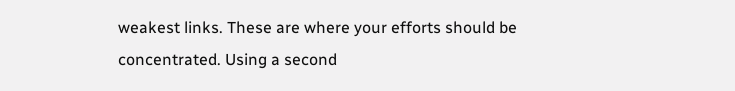weakest links. These are where your efforts should be concentrated. Using a second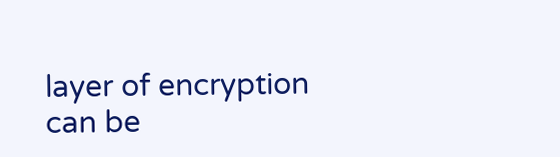layer of encryption can be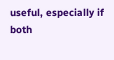useful, especially if both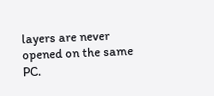layers are never opened on the same PC.